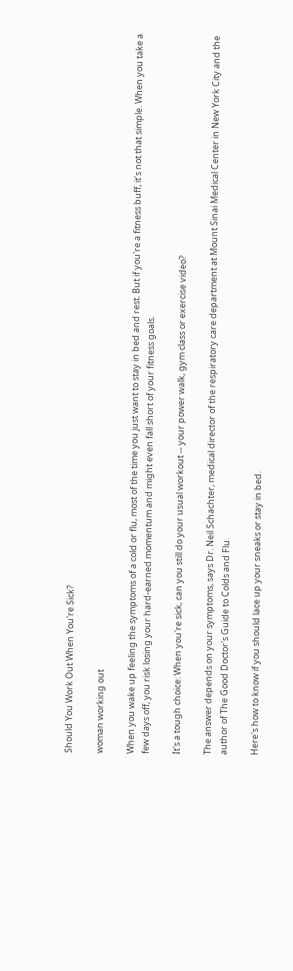Should You Work Out When You're Sick?

woman working out

When you wake up feeling the symptoms of a cold or flu, most of the time you just want to stay in bed and rest. But if you're a fitness buff, it's not that simple. When you take a few days off, you risk losing your hard-earned momentum and might even fall short of your fitness goals.

It's a tough choice: When you're sick, can you still do your usual workout -- your power walk, gym class or exercise video?

The answer depends on your symptoms, says Dr. Neil Schachter, medical director of the respiratory care department at Mount Sinai Medical Center in New York City and the author of The Good Doctor's Guide to Colds and Flu.

Here's how to know if you should lace up your sneaks or stay in bed.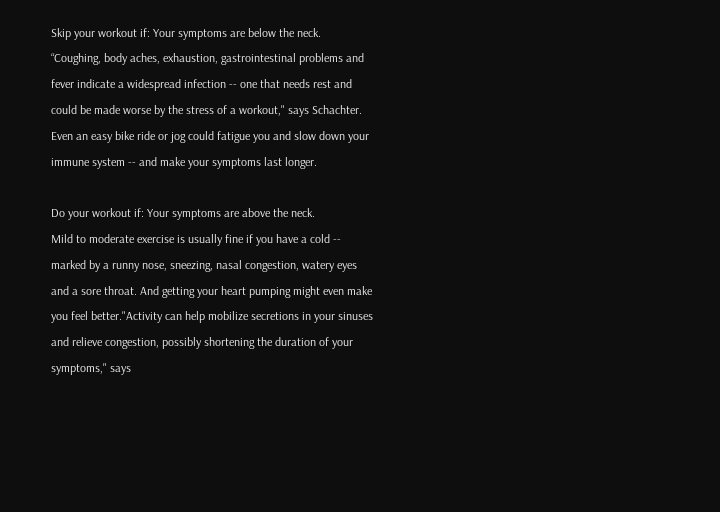Skip your workout if: Your symptoms are below the neck.
“Coughing, body aches, exhaustion, gastrointestinal problems and fever indicate a widespread infection -- one that needs rest and could be made worse by the stress of a workout," says Schachter. Even an easy bike ride or jog could fatigue you and slow down your immune system -- and make your symptoms last longer.

Do your workout if: Your symptoms are above the neck.
Mild to moderate exercise is usually fine if you have a cold -- marked by a runny nose, sneezing, nasal congestion, watery eyes and a sore throat. And getting your heart pumping might even make you feel better."Activity can help mobilize secretions in your sinuses and relieve congestion, possibly shortening the duration of your symptoms," says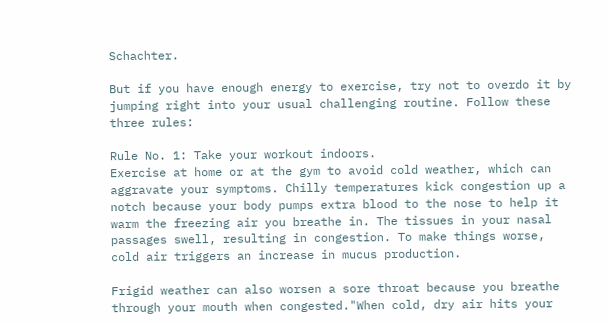Schachter.

But if you have enough energy to exercise, try not to overdo it by jumping right into your usual challenging routine. Follow these three rules:

Rule No. 1: Take your workout indoors.
Exercise at home or at the gym to avoid cold weather, which can aggravate your symptoms. Chilly temperatures kick congestion up a notch because your body pumps extra blood to the nose to help it warm the freezing air you breathe in. The tissues in your nasal passages swell, resulting in congestion. To make things worse, cold air triggers an increase in mucus production.

Frigid weather can also worsen a sore throat because you breathe through your mouth when congested."When cold, dry air hits your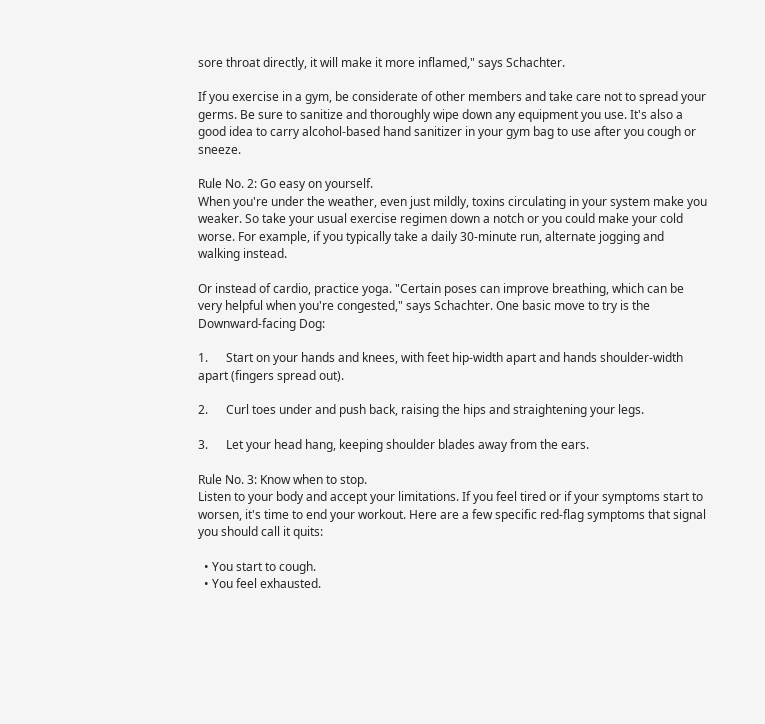sore throat directly, it will make it more inflamed," says Schachter.

If you exercise in a gym, be considerate of other members and take care not to spread your germs. Be sure to sanitize and thoroughly wipe down any equipment you use. It's also a good idea to carry alcohol-based hand sanitizer in your gym bag to use after you cough or sneeze.

Rule No. 2: Go easy on yourself.
When you're under the weather, even just mildly, toxins circulating in your system make you weaker. So take your usual exercise regimen down a notch or you could make your cold worse. For example, if you typically take a daily 30-minute run, alternate jogging and walking instead.

Or instead of cardio, practice yoga. "Certain poses can improve breathing, which can be very helpful when you're congested," says Schachter. One basic move to try is the Downward-facing Dog:

1.      Start on your hands and knees, with feet hip-width apart and hands shoulder-width apart (fingers spread out).

2.      Curl toes under and push back, raising the hips and straightening your legs.

3.      Let your head hang, keeping shoulder blades away from the ears.

Rule No. 3: Know when to stop.
Listen to your body and accept your limitations. If you feel tired or if your symptoms start to worsen, it's time to end your workout. Here are a few specific red-flag symptoms that signal you should call it quits:

  • You start to cough.
  • You feel exhausted.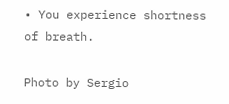• You experience shortness of breath.

Photo by Sergio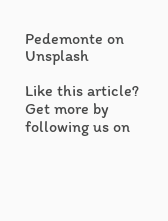Pedemonte on Unsplash

Like this article? Get more by following us on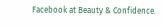Facebook at Beauty & Confidence.